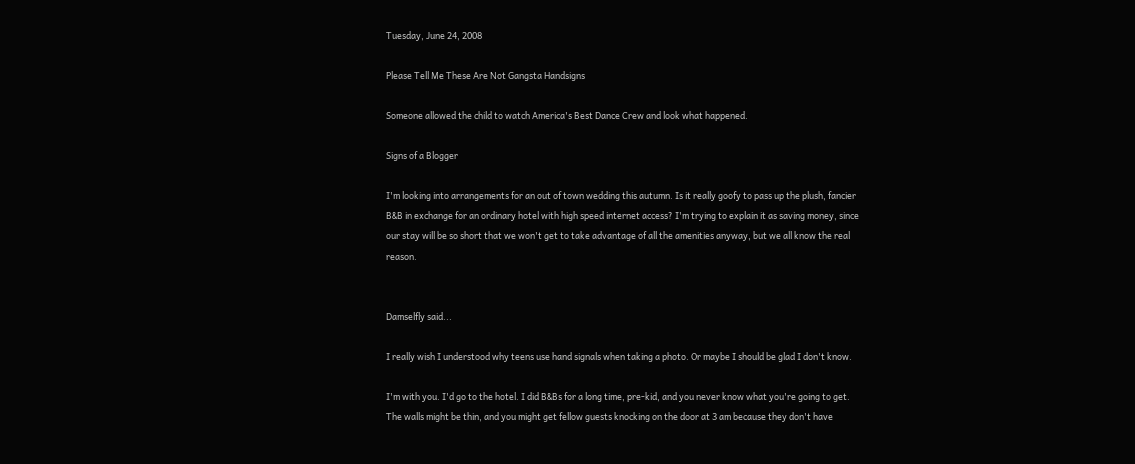Tuesday, June 24, 2008

Please Tell Me These Are Not Gangsta Handsigns

Someone allowed the child to watch America's Best Dance Crew and look what happened.

Signs of a Blogger

I'm looking into arrangements for an out of town wedding this autumn. Is it really goofy to pass up the plush, fancier B&B in exchange for an ordinary hotel with high speed internet access? I'm trying to explain it as saving money, since our stay will be so short that we won't get to take advantage of all the amenities anyway, but we all know the real reason.


Damselfly said...

I really wish I understood why teens use hand signals when taking a photo. Or maybe I should be glad I don't know.

I'm with you. I'd go to the hotel. I did B&Bs for a long time, pre-kid, and you never know what you're going to get. The walls might be thin, and you might get fellow guests knocking on the door at 3 am because they don't have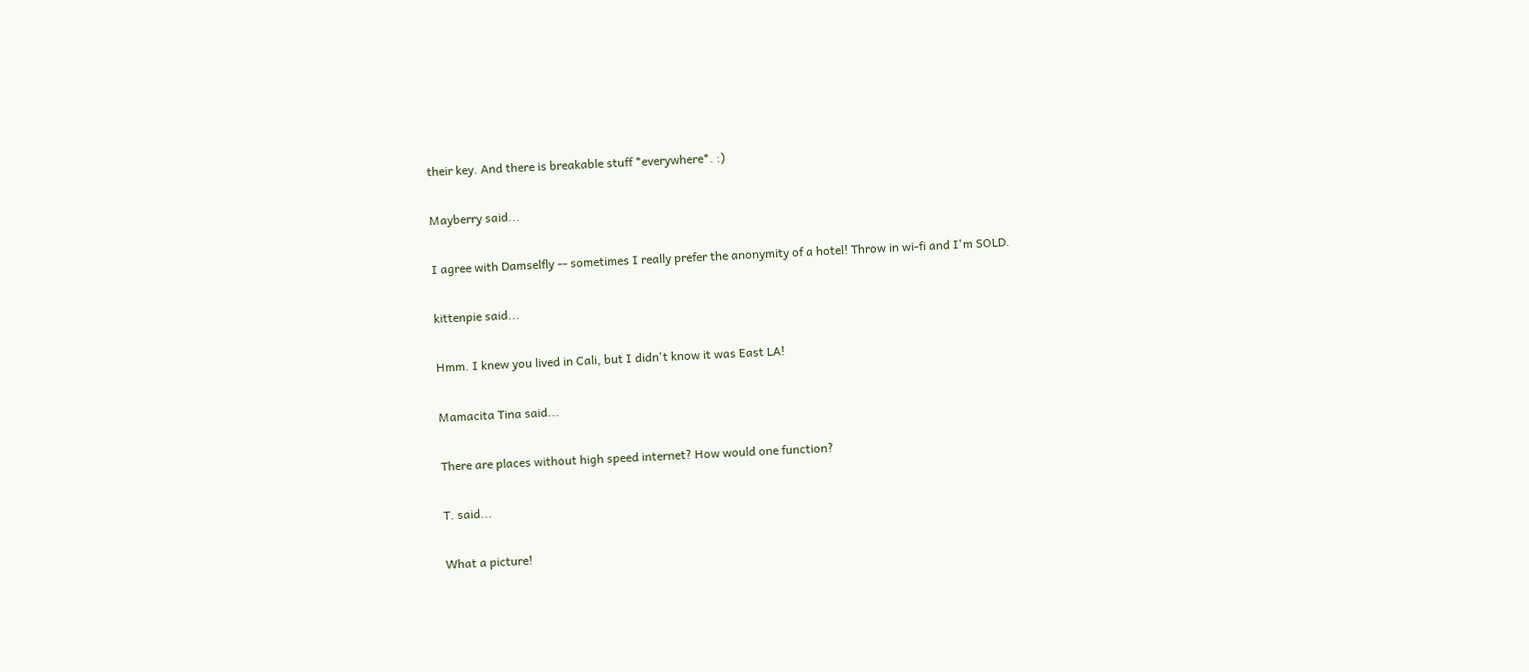their key. And there is breakable stuff *everywhere*. :)

Mayberry said...

I agree with Damselfly -- sometimes I really prefer the anonymity of a hotel! Throw in wi-fi and I'm SOLD.

kittenpie said...

Hmm. I knew you lived in Cali, but I didn't know it was East LA!

Mamacita Tina said...

There are places without high speed internet? How would one function?

T. said...

What a picture!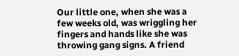Our little one, when she was a few weeks old, was wriggling her fingers and hands like she was throwing gang signs. A friend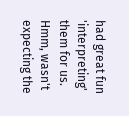had great fun 'interpreting' them for us. Hmm, wasn't expecting the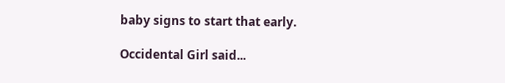baby signs to start that early.

Occidental Girl said...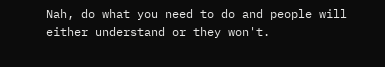Nah, do what you need to do and people will either understand or they won't.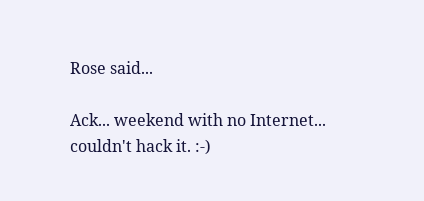Rose said...

Ack... weekend with no Internet... couldn't hack it. :-)